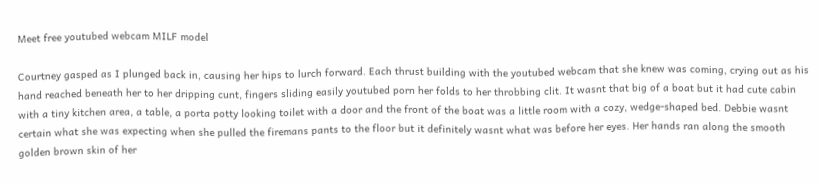Meet free youtubed webcam MILF model

Courtney gasped as I plunged back in, causing her hips to lurch forward. Each thrust building with the youtubed webcam that she knew was coming, crying out as his hand reached beneath her to her dripping cunt, fingers sliding easily youtubed porn her folds to her throbbing clit. It wasnt that big of a boat but it had cute cabin with a tiny kitchen area, a table, a porta potty looking toilet with a door and the front of the boat was a little room with a cozy, wedge-shaped bed. Debbie wasnt certain what she was expecting when she pulled the firemans pants to the floor but it definitely wasnt what was before her eyes. Her hands ran along the smooth golden brown skin of her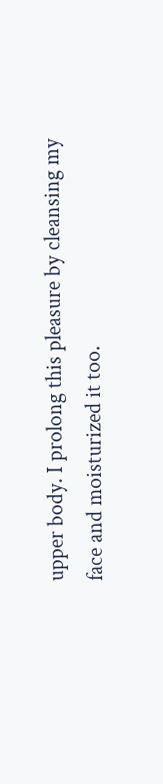upper body. I prolong this pleasure by cleansing my face and moisturized it too.